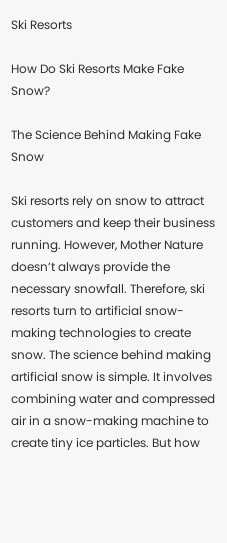Ski Resorts

How Do Ski Resorts Make Fake Snow?

The Science Behind Making Fake Snow

Ski resorts rely on snow to attract customers and keep their business running. However, Mother Nature doesn’t always provide the necessary snowfall. Therefore, ski resorts turn to artificial snow-making technologies to create snow. The science behind making artificial snow is simple. It involves combining water and compressed air in a snow-making machine to create tiny ice particles. But how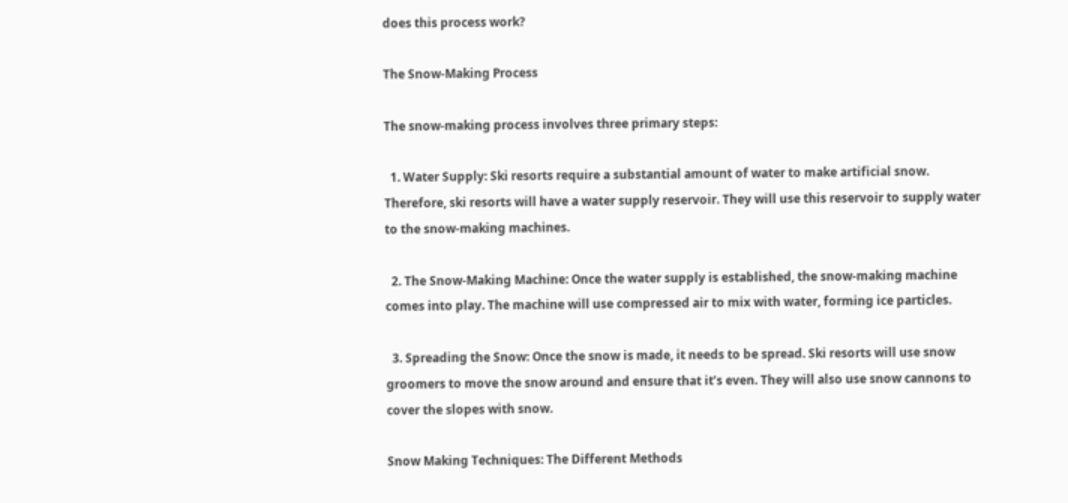does this process work?

The Snow-Making Process

The snow-making process involves three primary steps:

  1. Water Supply: Ski resorts require a substantial amount of water to make artificial snow. Therefore, ski resorts will have a water supply reservoir. They will use this reservoir to supply water to the snow-making machines.

  2. The Snow-Making Machine: Once the water supply is established, the snow-making machine comes into play. The machine will use compressed air to mix with water, forming ice particles.

  3. Spreading the Snow: Once the snow is made, it needs to be spread. Ski resorts will use snow groomers to move the snow around and ensure that it’s even. They will also use snow cannons to cover the slopes with snow.

Snow Making Techniques: The Different Methods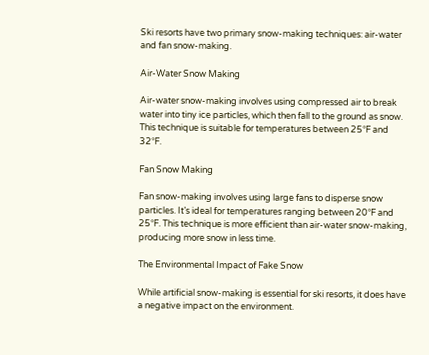Ski resorts have two primary snow-making techniques: air-water and fan snow-making.

Air-Water Snow Making

Air-water snow-making involves using compressed air to break water into tiny ice particles, which then fall to the ground as snow. This technique is suitable for temperatures between 25°F and 32°F.

Fan Snow Making

Fan snow-making involves using large fans to disperse snow particles. It’s ideal for temperatures ranging between 20°F and 25°F. This technique is more efficient than air-water snow-making, producing more snow in less time.

The Environmental Impact of Fake Snow

While artificial snow-making is essential for ski resorts, it does have a negative impact on the environment.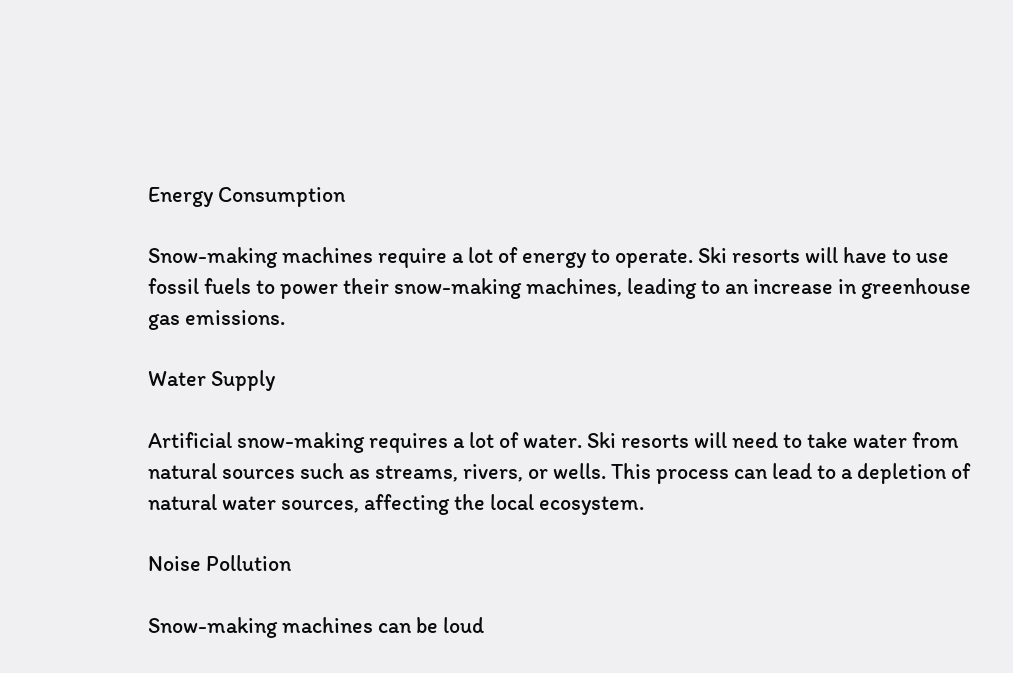Energy Consumption

Snow-making machines require a lot of energy to operate. Ski resorts will have to use fossil fuels to power their snow-making machines, leading to an increase in greenhouse gas emissions.

Water Supply

Artificial snow-making requires a lot of water. Ski resorts will need to take water from natural sources such as streams, rivers, or wells. This process can lead to a depletion of natural water sources, affecting the local ecosystem.

Noise Pollution

Snow-making machines can be loud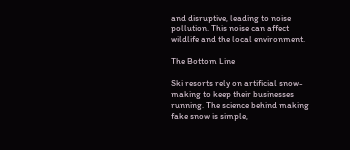and disruptive, leading to noise pollution. This noise can affect wildlife and the local environment.

The Bottom Line

Ski resorts rely on artificial snow-making to keep their businesses running. The science behind making fake snow is simple,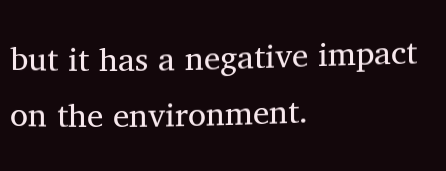but it has a negative impact on the environment.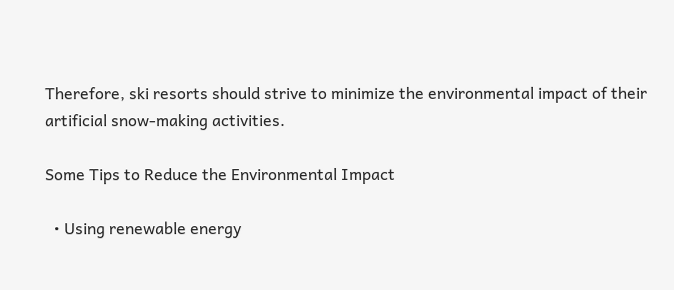Therefore, ski resorts should strive to minimize the environmental impact of their artificial snow-making activities.

Some Tips to Reduce the Environmental Impact

  • Using renewable energy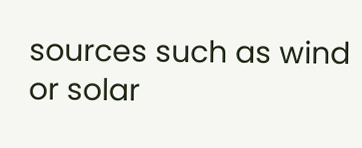sources such as wind or solar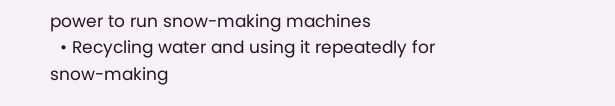power to run snow-making machines
  • Recycling water and using it repeatedly for snow-making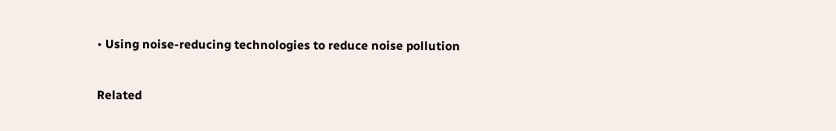• Using noise-reducing technologies to reduce noise pollution

Related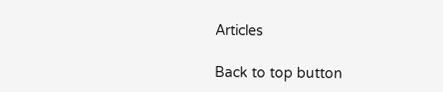Articles

Back to top button